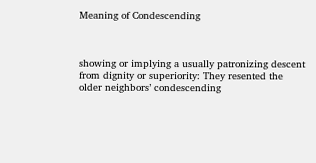Meaning of Condescending



showing or implying a usually patronizing descent from dignity or superiority: They resented the older neighbors’ condescending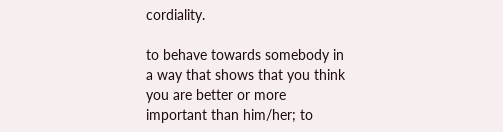cordiality.

to behave towards somebody in a way that shows that you think you are better or more important than him/her; to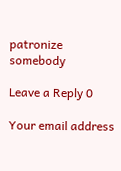patronize somebody

Leave a Reply 0

Your email address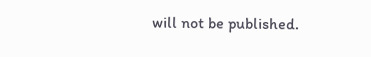will not be published.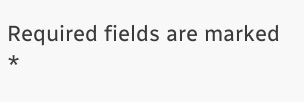Required fields are marked *